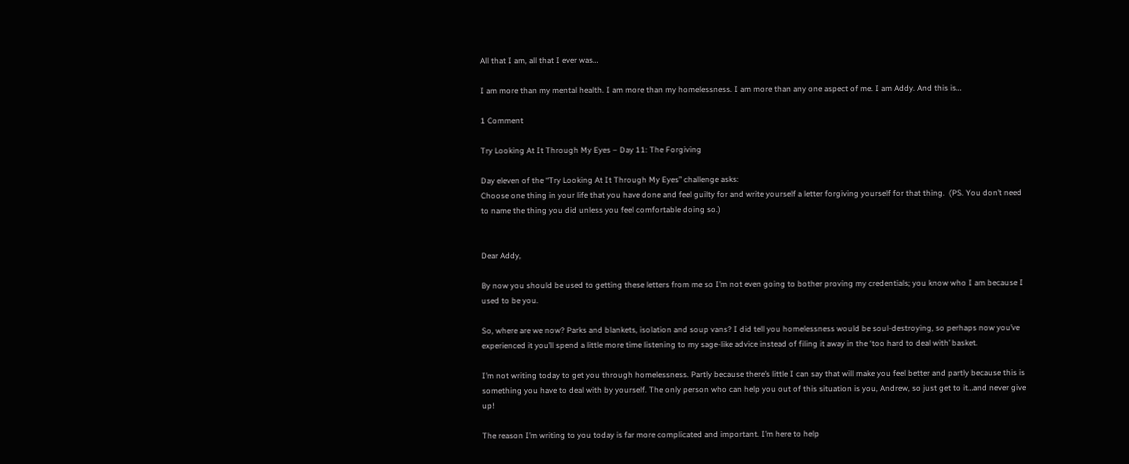All that I am, all that I ever was…

I am more than my mental health. I am more than my homelessness. I am more than any one aspect of me. I am Addy. And this is…

1 Comment

Try Looking At It Through My Eyes – Day 11: The Forgiving

Day eleven of the “Try Looking At It Through My Eyes” challenge asks:
Choose one thing in your life that you have done and feel guilty for and write yourself a letter forgiving yourself for that thing.  (PS. You don’t need to name the thing you did unless you feel comfortable doing so.)


Dear Addy,

By now you should be used to getting these letters from me so I’m not even going to bother proving my credentials; you know who I am because I used to be you.

So, where are we now? Parks and blankets, isolation and soup vans? I did tell you homelessness would be soul-destroying, so perhaps now you’ve experienced it you’ll spend a little more time listening to my sage-like advice instead of filing it away in the ‘too hard to deal with’ basket.

I’m not writing today to get you through homelessness. Partly because there’s little I can say that will make you feel better and partly because this is something you have to deal with by yourself. The only person who can help you out of this situation is you, Andrew, so just get to it…and never give up!

The reason I’m writing to you today is far more complicated and important. I’m here to help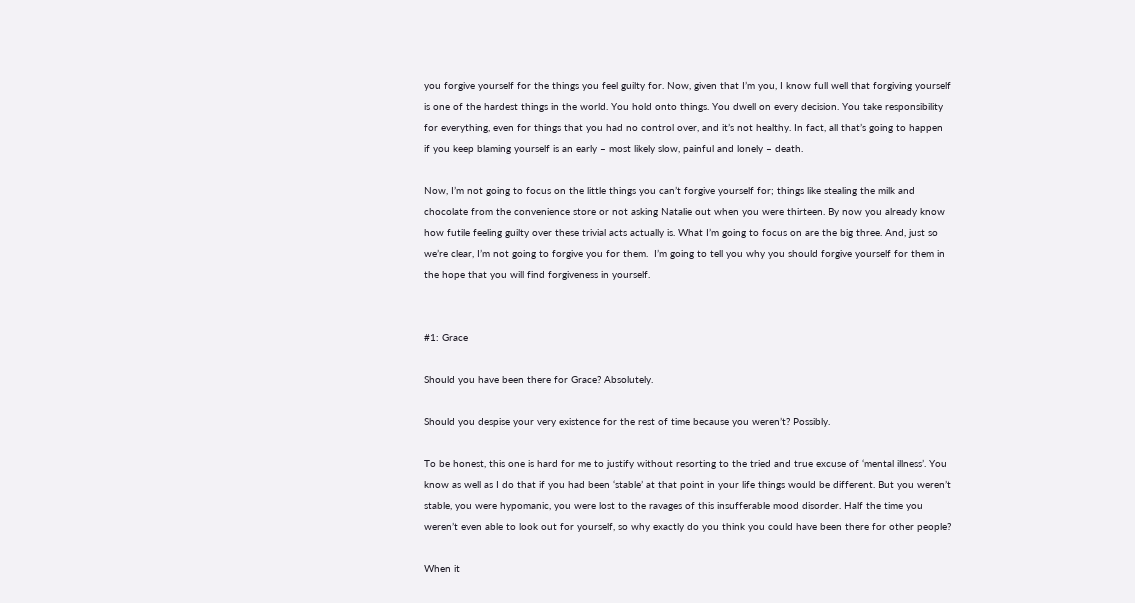you forgive yourself for the things you feel guilty for. Now, given that I’m you, I know full well that forgiving yourself is one of the hardest things in the world. You hold onto things. You dwell on every decision. You take responsibility for everything, even for things that you had no control over, and it’s not healthy. In fact, all that’s going to happen if you keep blaming yourself is an early – most likely slow, painful and lonely – death.

Now, I’m not going to focus on the little things you can’t forgive yourself for; things like stealing the milk and chocolate from the convenience store or not asking Natalie out when you were thirteen. By now you already know how futile feeling guilty over these trivial acts actually is. What I’m going to focus on are the big three. And, just so we’re clear, I’m not going to forgive you for them.  I’m going to tell you why you should forgive yourself for them in the hope that you will find forgiveness in yourself.


#1: Grace

Should you have been there for Grace? Absolutely.

Should you despise your very existence for the rest of time because you weren’t? Possibly.

To be honest, this one is hard for me to justify without resorting to the tried and true excuse of ‘mental illness’. You know as well as I do that if you had been ‘stable’ at that point in your life things would be different. But you weren’t stable, you were hypomanic, you were lost to the ravages of this insufferable mood disorder. Half the time you weren’t even able to look out for yourself, so why exactly do you think you could have been there for other people?

When it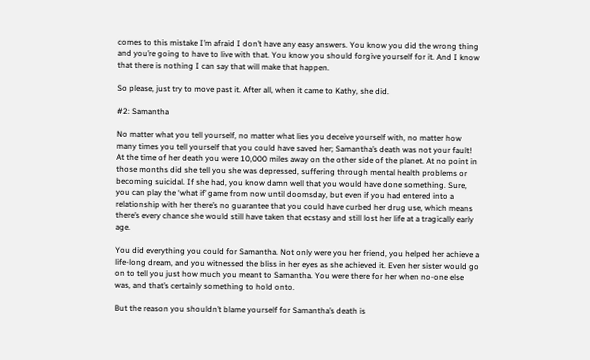comes to this mistake I’m afraid I don’t have any easy answers. You know you did the wrong thing and you’re going to have to live with that. You know you should forgive yourself for it. And I know that there is nothing I can say that will make that happen.

So please, just try to move past it. After all, when it came to Kathy, she did.

#2: Samantha

No matter what you tell yourself, no matter what lies you deceive yourself with, no matter how many times you tell yourself that you could have saved her; Samantha’s death was not your fault! At the time of her death you were 10,000 miles away on the other side of the planet. At no point in those months did she tell you she was depressed, suffering through mental health problems or becoming suicidal. If she had, you know damn well that you would have done something. Sure, you can play the ‘what if’ game from now until doomsday, but even if you had entered into a relationship with her there’s no guarantee that you could have curbed her drug use, which means there’s every chance she would still have taken that ecstasy and still lost her life at a tragically early age.

You did everything you could for Samantha. Not only were you her friend, you helped her achieve a life-long dream, and you witnessed the bliss in her eyes as she achieved it. Even her sister would go on to tell you just how much you meant to Samantha. You were there for her when no-one else was, and that’s certainly something to hold onto.

But the reason you shouldn’t blame yourself for Samantha’s death is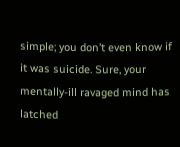simple; you don’t even know if it was suicide. Sure, your mentally-ill ravaged mind has latched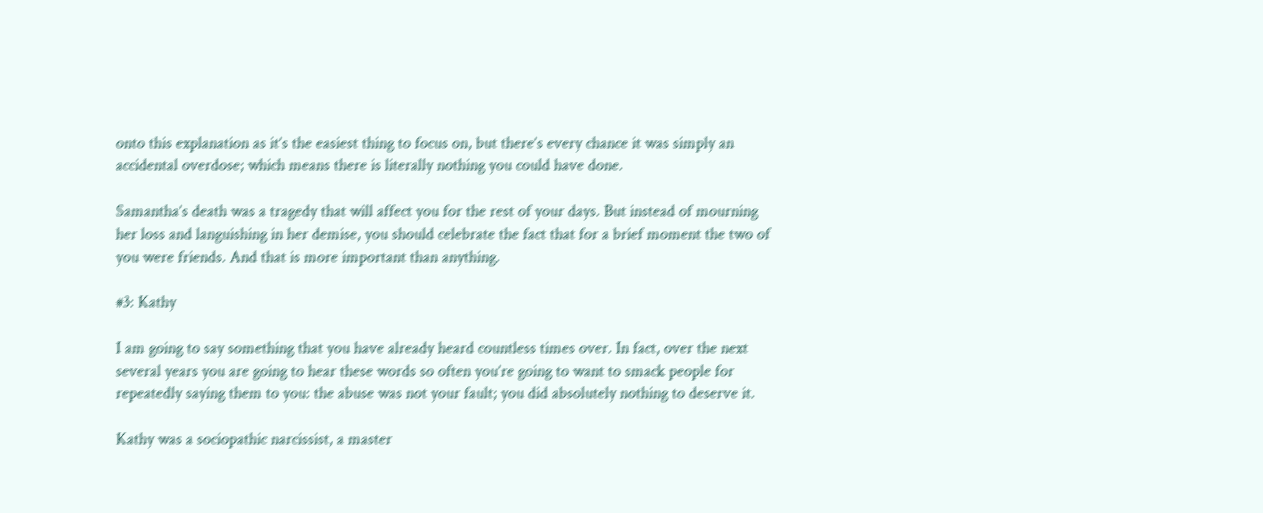onto this explanation as it’s the easiest thing to focus on, but there’s every chance it was simply an accidental overdose; which means there is literally nothing you could have done.

Samantha’s death was a tragedy that will affect you for the rest of your days. But instead of mourning her loss and languishing in her demise, you should celebrate the fact that for a brief moment the two of you were friends. And that is more important than anything.

#3: Kathy

I am going to say something that you have already heard countless times over. In fact, over the next several years you are going to hear these words so often you’re going to want to smack people for repeatedly saying them to you: the abuse was not your fault; you did absolutely nothing to deserve it.

Kathy was a sociopathic narcissist, a master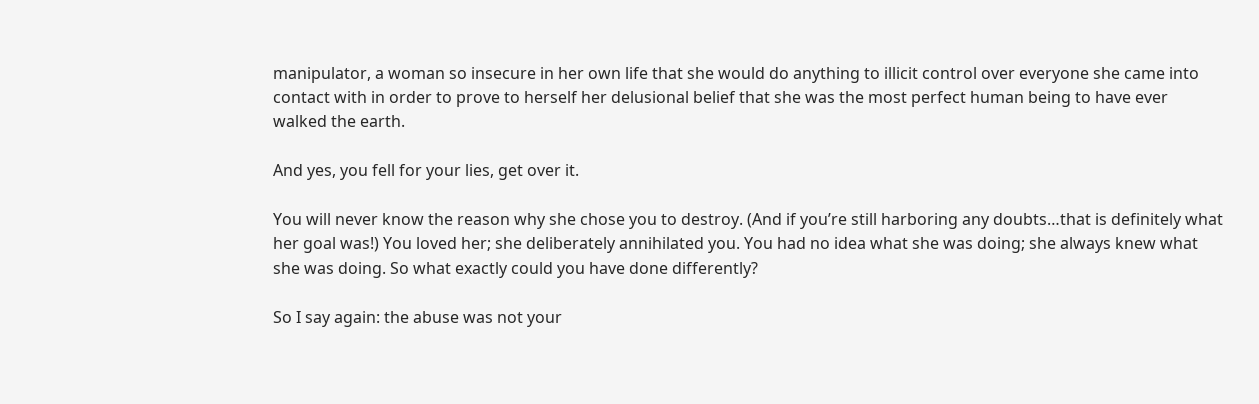manipulator, a woman so insecure in her own life that she would do anything to illicit control over everyone she came into contact with in order to prove to herself her delusional belief that she was the most perfect human being to have ever walked the earth.

And yes, you fell for your lies, get over it.

You will never know the reason why she chose you to destroy. (And if you’re still harboring any doubts…that is definitely what her goal was!) You loved her; she deliberately annihilated you. You had no idea what she was doing; she always knew what she was doing. So what exactly could you have done differently?

So I say again: the abuse was not your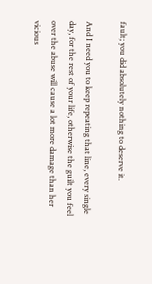fault; you did absolutely nothing to deserve it.

And I need you to keep repeating that line, every single day, for the rest of your life, otherwise the guilt you feel over the abuse will cause a lot more damage than her vicious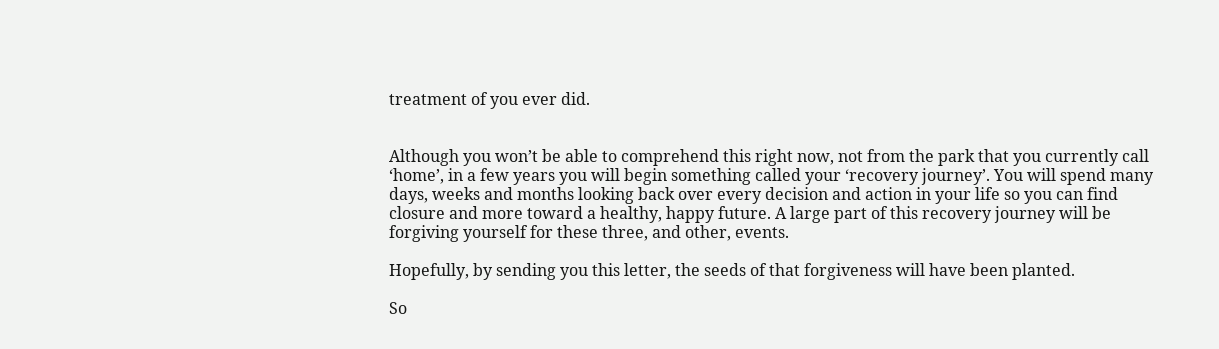treatment of you ever did.


Although you won’t be able to comprehend this right now, not from the park that you currently call ‘home’, in a few years you will begin something called your ‘recovery journey’. You will spend many days, weeks and months looking back over every decision and action in your life so you can find closure and more toward a healthy, happy future. A large part of this recovery journey will be forgiving yourself for these three, and other, events.

Hopefully, by sending you this letter, the seeds of that forgiveness will have been planted.

So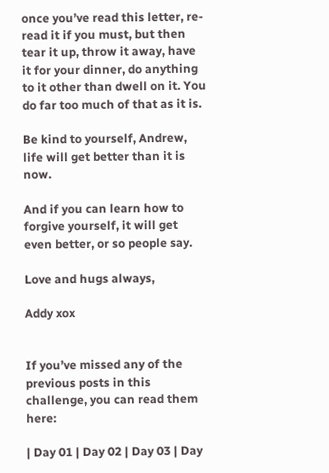once you’ve read this letter, re-read it if you must, but then tear it up, throw it away, have it for your dinner, do anything to it other than dwell on it. You do far too much of that as it is.

Be kind to yourself, Andrew, life will get better than it is now.

And if you can learn how to forgive yourself, it will get even better, or so people say.

Love and hugs always,

Addy xox


If you’ve missed any of the previous posts in this challenge, you can read them here:

| Day 01 | Day 02 | Day 03 | Day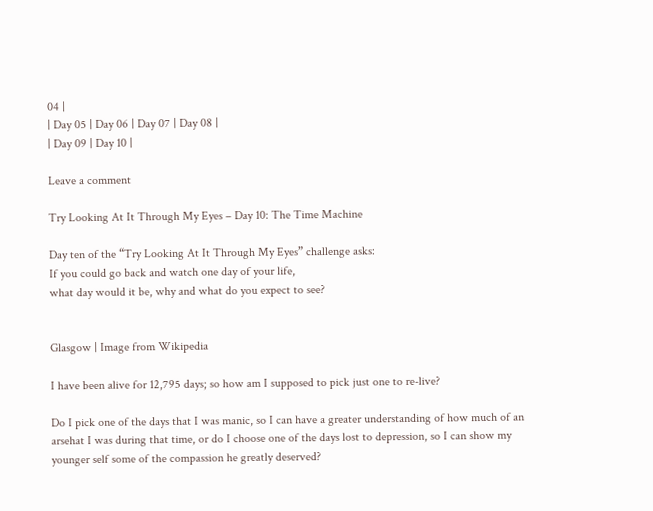04 |
| Day 05 | Day 06 | Day 07 | Day 08 |
| Day 09 | Day 10 |

Leave a comment

Try Looking At It Through My Eyes – Day 10: The Time Machine

Day ten of the “Try Looking At It Through My Eyes” challenge asks:
If you could go back and watch one day of your life,
what day would it be, why and what do you expect to see?


Glasgow | Image from Wikipedia

I have been alive for 12,795 days; so how am I supposed to pick just one to re-live?

Do I pick one of the days that I was manic, so I can have a greater understanding of how much of an arsehat I was during that time, or do I choose one of the days lost to depression, so I can show my younger self some of the compassion he greatly deserved?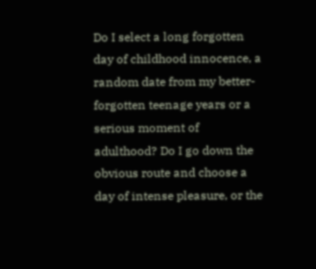Do I select a long forgotten day of childhood innocence, a random date from my better-forgotten teenage years or a serious moment of adulthood? Do I go down the obvious route and choose a day of intense pleasure, or the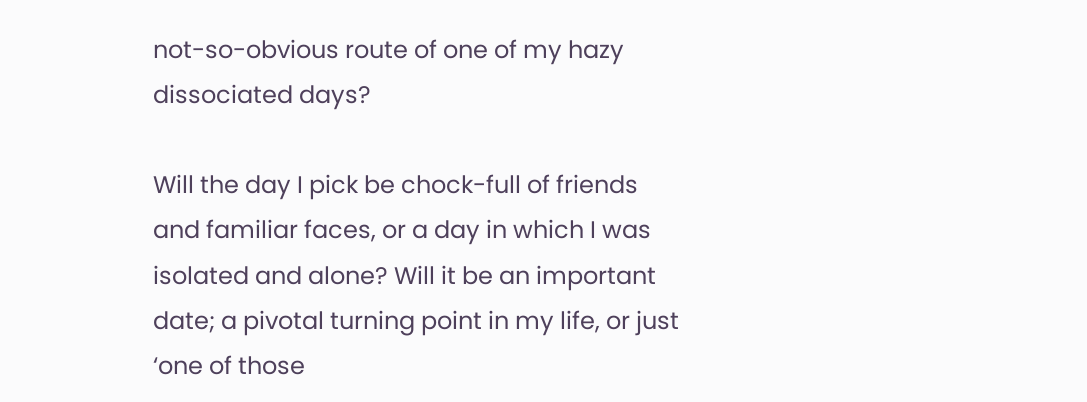not-so-obvious route of one of my hazy dissociated days?

Will the day I pick be chock-full of friends and familiar faces, or a day in which I was isolated and alone? Will it be an important date; a pivotal turning point in my life, or just ‘one of those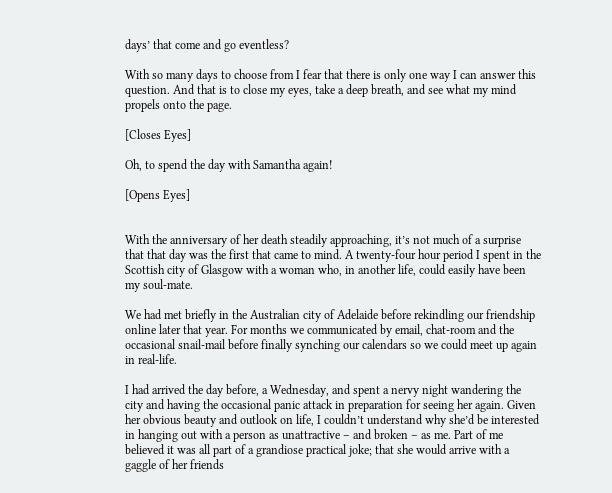days’ that come and go eventless?

With so many days to choose from I fear that there is only one way I can answer this question. And that is to close my eyes, take a deep breath, and see what my mind propels onto the page.

[Closes Eyes]

Oh, to spend the day with Samantha again!

[Opens Eyes]


With the anniversary of her death steadily approaching, it’s not much of a surprise that that day was the first that came to mind. A twenty-four hour period I spent in the Scottish city of Glasgow with a woman who, in another life, could easily have been my soul-mate.

We had met briefly in the Australian city of Adelaide before rekindling our friendship online later that year. For months we communicated by email, chat-room and the occasional snail-mail before finally synching our calendars so we could meet up again in real-life.

I had arrived the day before, a Wednesday, and spent a nervy night wandering the city and having the occasional panic attack in preparation for seeing her again. Given her obvious beauty and outlook on life, I couldn’t understand why she’d be interested in hanging out with a person as unattractive – and broken – as me. Part of me believed it was all part of a grandiose practical joke; that she would arrive with a gaggle of her friends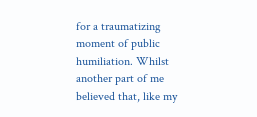for a traumatizing moment of public humiliation. Whilst another part of me believed that, like my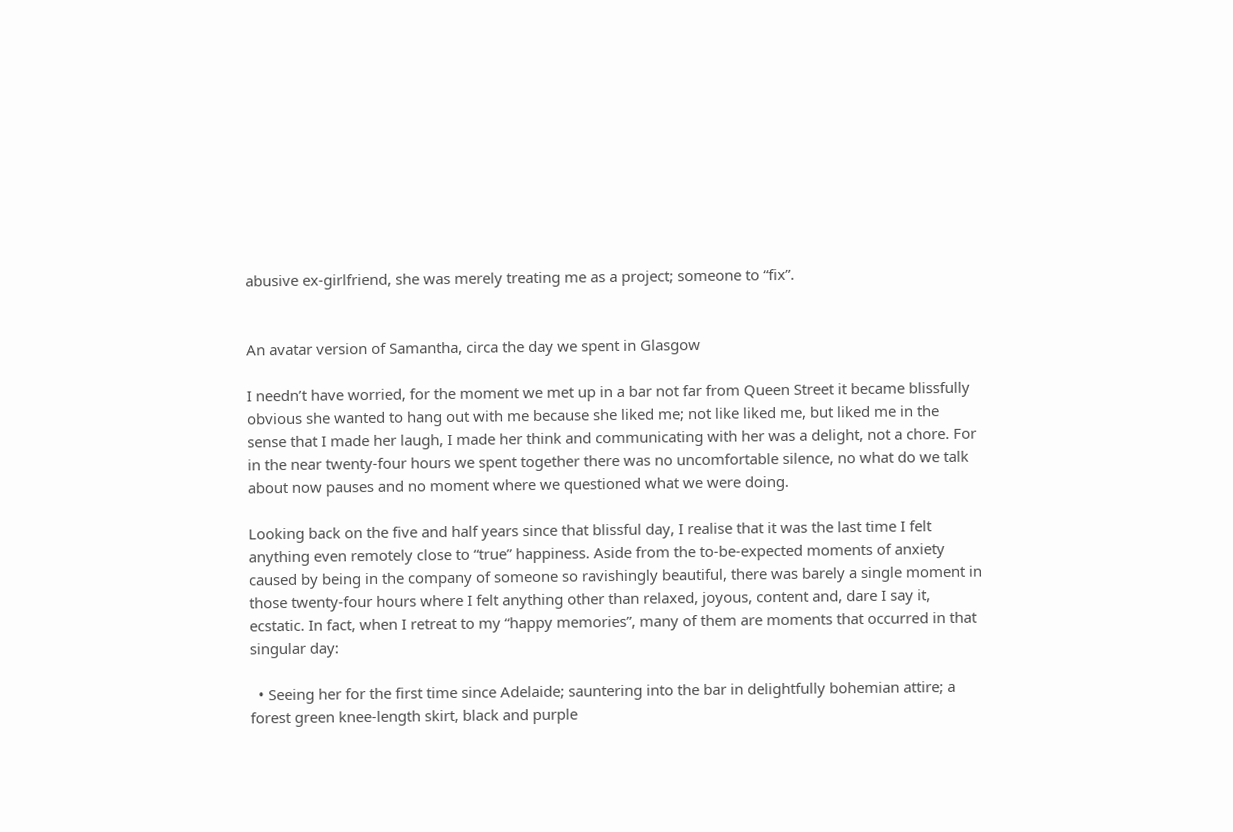abusive ex-girlfriend, she was merely treating me as a project; someone to “fix”.


An avatar version of Samantha, circa the day we spent in Glasgow

I needn’t have worried, for the moment we met up in a bar not far from Queen Street it became blissfully obvious she wanted to hang out with me because she liked me; not like liked me, but liked me in the sense that I made her laugh, I made her think and communicating with her was a delight, not a chore. For in the near twenty-four hours we spent together there was no uncomfortable silence, no what do we talk about now pauses and no moment where we questioned what we were doing.

Looking back on the five and half years since that blissful day, I realise that it was the last time I felt anything even remotely close to “true” happiness. Aside from the to-be-expected moments of anxiety caused by being in the company of someone so ravishingly beautiful, there was barely a single moment in those twenty-four hours where I felt anything other than relaxed, joyous, content and, dare I say it, ecstatic. In fact, when I retreat to my “happy memories”, many of them are moments that occurred in that singular day:

  • Seeing her for the first time since Adelaide; sauntering into the bar in delightfully bohemian attire; a forest green knee-length skirt, black and purple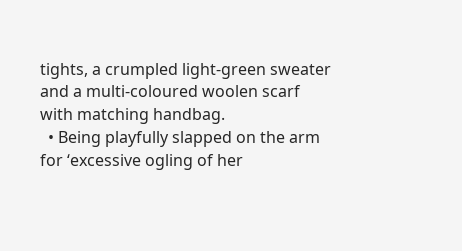tights, a crumpled light-green sweater and a multi-coloured woolen scarf with matching handbag.
  • Being playfully slapped on the arm for ‘excessive ogling of her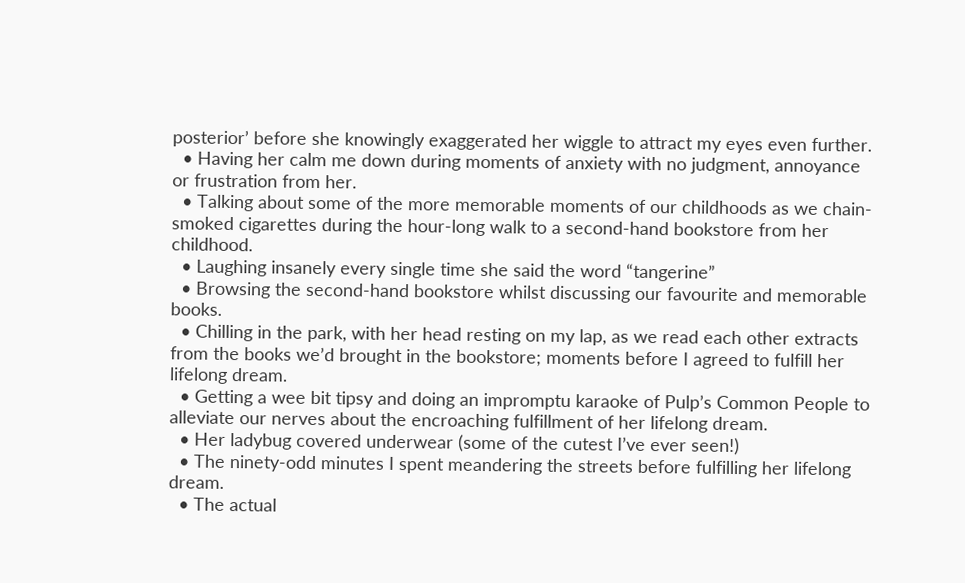posterior’ before she knowingly exaggerated her wiggle to attract my eyes even further.
  • Having her calm me down during moments of anxiety with no judgment, annoyance or frustration from her.
  • Talking about some of the more memorable moments of our childhoods as we chain-smoked cigarettes during the hour-long walk to a second-hand bookstore from her childhood.
  • Laughing insanely every single time she said the word “tangerine”
  • Browsing the second-hand bookstore whilst discussing our favourite and memorable books.
  • Chilling in the park, with her head resting on my lap, as we read each other extracts from the books we’d brought in the bookstore; moments before I agreed to fulfill her lifelong dream.
  • Getting a wee bit tipsy and doing an impromptu karaoke of Pulp’s Common People to alleviate our nerves about the encroaching fulfillment of her lifelong dream.
  • Her ladybug covered underwear (some of the cutest I’ve ever seen!)
  • The ninety-odd minutes I spent meandering the streets before fulfilling her lifelong dream.
  • The actual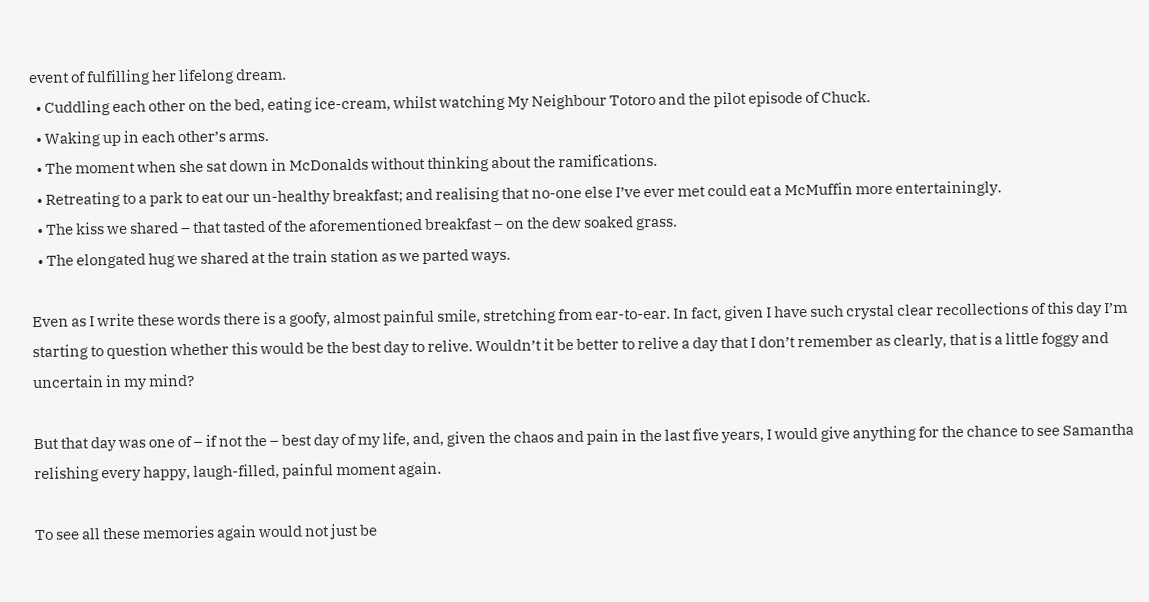event of fulfilling her lifelong dream.
  • Cuddling each other on the bed, eating ice-cream, whilst watching My Neighbour Totoro and the pilot episode of Chuck.
  • Waking up in each other’s arms.
  • The moment when she sat down in McDonalds without thinking about the ramifications.
  • Retreating to a park to eat our un-healthy breakfast; and realising that no-one else I’ve ever met could eat a McMuffin more entertainingly.
  • The kiss we shared – that tasted of the aforementioned breakfast – on the dew soaked grass.
  • The elongated hug we shared at the train station as we parted ways.

Even as I write these words there is a goofy, almost painful smile, stretching from ear-to-ear. In fact, given I have such crystal clear recollections of this day I’m starting to question whether this would be the best day to relive. Wouldn’t it be better to relive a day that I don’t remember as clearly, that is a little foggy and uncertain in my mind?

But that day was one of – if not the – best day of my life, and, given the chaos and pain in the last five years, I would give anything for the chance to see Samantha relishing every happy, laugh-filled, painful moment again.

To see all these memories again would not just be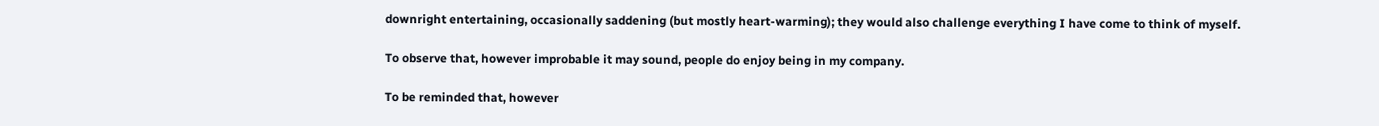downright entertaining, occasionally saddening (but mostly heart-warming); they would also challenge everything I have come to think of myself.

To observe that, however improbable it may sound, people do enjoy being in my company.

To be reminded that, however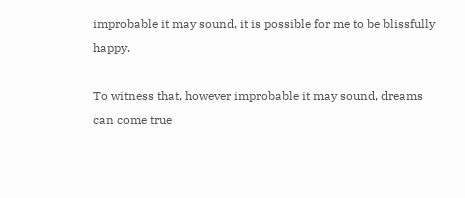improbable it may sound, it is possible for me to be blissfully happy.

To witness that, however improbable it may sound, dreams can come true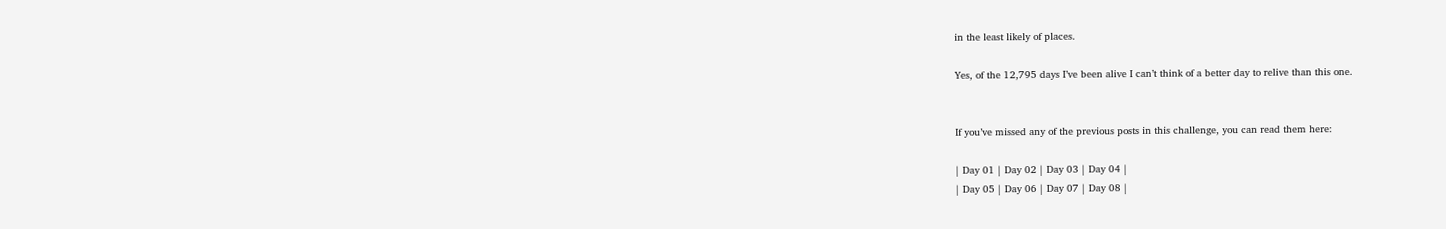in the least likely of places.

Yes, of the 12,795 days I’ve been alive I can’t think of a better day to relive than this one.


If you’ve missed any of the previous posts in this challenge, you can read them here:

| Day 01 | Day 02 | Day 03 | Day 04 |
| Day 05 | Day 06 | Day 07 | Day 08 |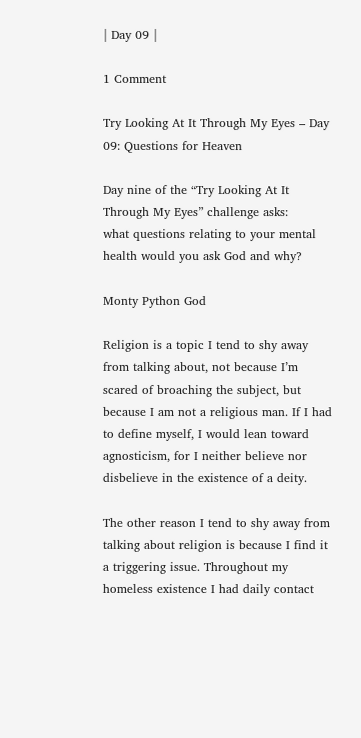| Day 09 |

1 Comment

Try Looking At It Through My Eyes – Day 09: Questions for Heaven

Day nine of the “Try Looking At It Through My Eyes” challenge asks:
what questions relating to your mental health would you ask God and why?

Monty Python God

Religion is a topic I tend to shy away from talking about, not because I’m scared of broaching the subject, but because I am not a religious man. If I had to define myself, I would lean toward agnosticism, for I neither believe nor disbelieve in the existence of a deity.

The other reason I tend to shy away from talking about religion is because I find it a triggering issue. Throughout my homeless existence I had daily contact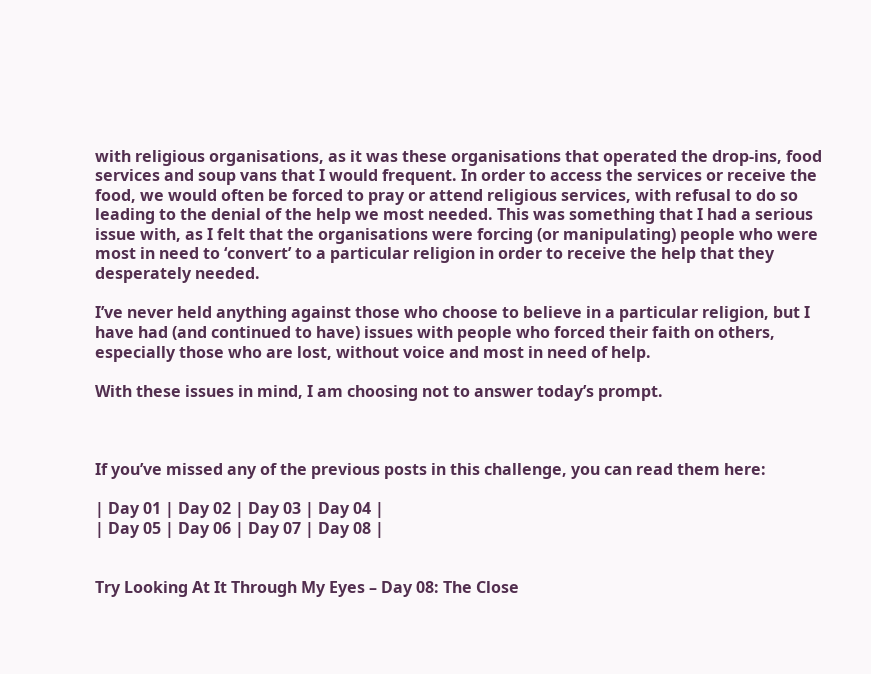with religious organisations, as it was these organisations that operated the drop-ins, food services and soup vans that I would frequent. In order to access the services or receive the food, we would often be forced to pray or attend religious services, with refusal to do so leading to the denial of the help we most needed. This was something that I had a serious issue with, as I felt that the organisations were forcing (or manipulating) people who were most in need to ‘convert’ to a particular religion in order to receive the help that they desperately needed.

I’ve never held anything against those who choose to believe in a particular religion, but I have had (and continued to have) issues with people who forced their faith on others, especially those who are lost, without voice and most in need of help.

With these issues in mind, I am choosing not to answer today’s prompt.



If you’ve missed any of the previous posts in this challenge, you can read them here:

| Day 01 | Day 02 | Day 03 | Day 04 |
| Day 05 | Day 06 | Day 07 | Day 08 |


Try Looking At It Through My Eyes – Day 08: The Close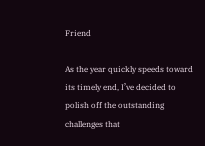Friend

As the year quickly speeds toward its timely end, I’ve decided to polish off the outstanding challenges that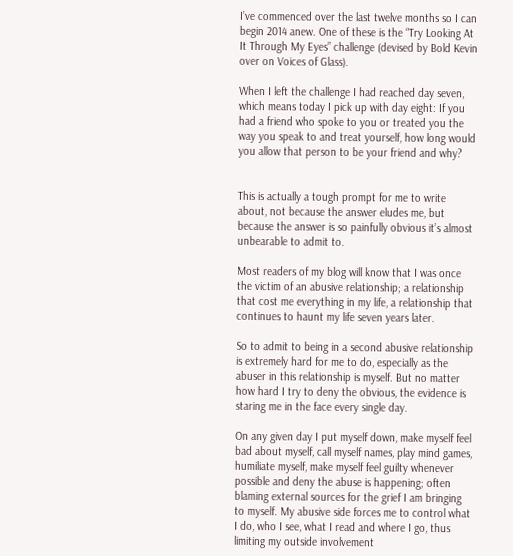I’ve commenced over the last twelve months so I can begin 2014 anew. One of these is the “Try Looking At It Through My Eyes” challenge (devised by Bold Kevin over on Voices of Glass).

When I left the challenge I had reached day seven, which means today I pick up with day eight: If you had a friend who spoke to you or treated you the way you speak to and treat yourself, how long would you allow that person to be your friend and why?


This is actually a tough prompt for me to write about, not because the answer eludes me, but because the answer is so painfully obvious it’s almost unbearable to admit to.

Most readers of my blog will know that I was once the victim of an abusive relationship; a relationship that cost me everything in my life, a relationship that continues to haunt my life seven years later.

So to admit to being in a second abusive relationship is extremely hard for me to do, especially as the abuser in this relationship is myself. But no matter how hard I try to deny the obvious, the evidence is staring me in the face every single day.

On any given day I put myself down, make myself feel bad about myself, call myself names, play mind games, humiliate myself, make myself feel guilty whenever possible and deny the abuse is happening; often blaming external sources for the grief I am bringing to myself. My abusive side forces me to control what I do, who I see, what I read and where I go, thus limiting my outside involvement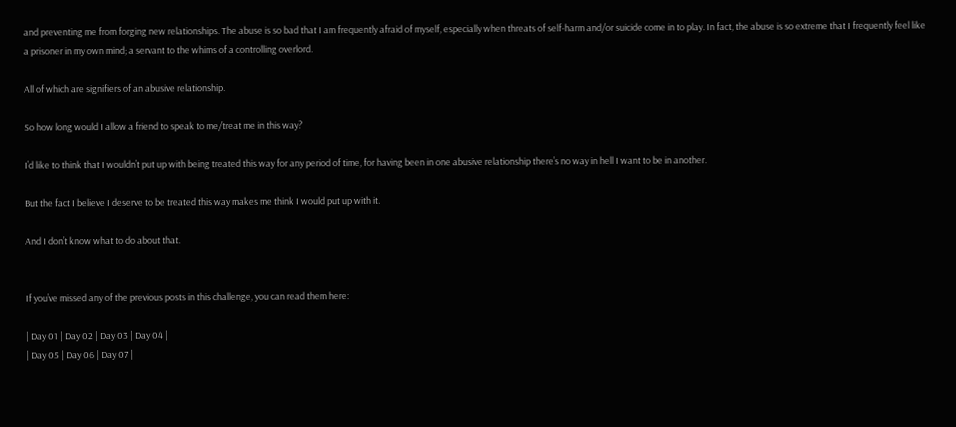and preventing me from forging new relationships. The abuse is so bad that I am frequently afraid of myself, especially when threats of self-harm and/or suicide come in to play. In fact, the abuse is so extreme that I frequently feel like a prisoner in my own mind; a servant to the whims of a controlling overlord.

All of which are signifiers of an abusive relationship.

So how long would I allow a friend to speak to me/treat me in this way?

I’d like to think that I wouldn’t put up with being treated this way for any period of time, for having been in one abusive relationship there’s no way in hell I want to be in another.

But the fact I believe I deserve to be treated this way makes me think I would put up with it.

And I don’t know what to do about that.


If you’ve missed any of the previous posts in this challenge, you can read them here:

| Day 01 | Day 02 | Day 03 | Day 04 |
| Day 05 | Day 06 | Day 07 |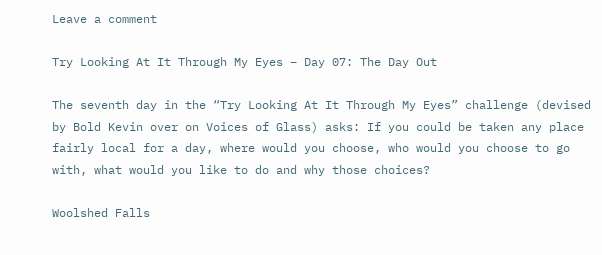Leave a comment

Try Looking At It Through My Eyes – Day 07: The Day Out

The seventh day in the “Try Looking At It Through My Eyes” challenge (devised by Bold Kevin over on Voices of Glass) asks: If you could be taken any place fairly local for a day, where would you choose, who would you choose to go with, what would you like to do and why those choices?

Woolshed Falls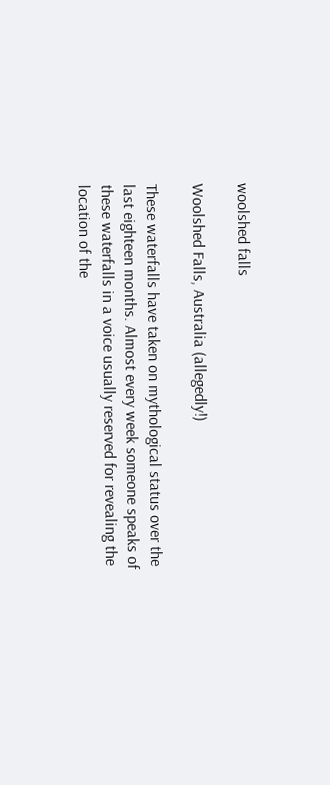woolshed falls

Woolshed Falls, Australia (allegedly!)

These waterfalls have taken on mythological status over the last eighteen months. Almost every week someone speaks of these waterfalls in a voice usually reserved for revealing the location of the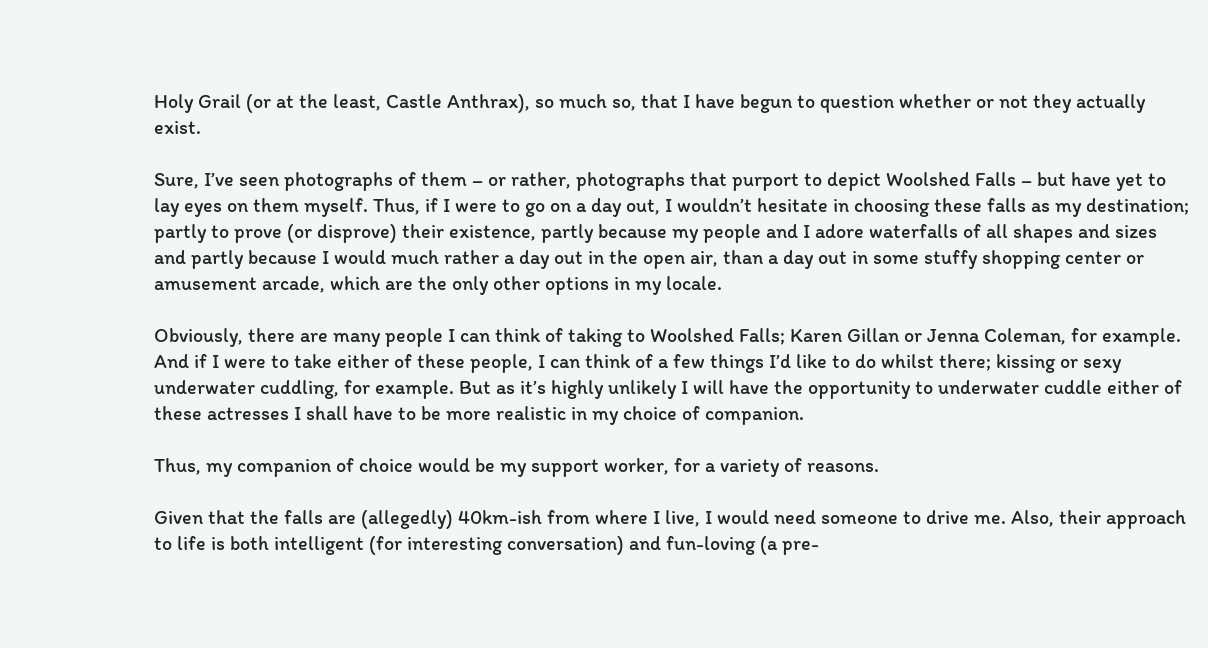Holy Grail (or at the least, Castle Anthrax), so much so, that I have begun to question whether or not they actually exist.

Sure, I’ve seen photographs of them – or rather, photographs that purport to depict Woolshed Falls – but have yet to lay eyes on them myself. Thus, if I were to go on a day out, I wouldn’t hesitate in choosing these falls as my destination; partly to prove (or disprove) their existence, partly because my people and I adore waterfalls of all shapes and sizes and partly because I would much rather a day out in the open air, than a day out in some stuffy shopping center or amusement arcade, which are the only other options in my locale.

Obviously, there are many people I can think of taking to Woolshed Falls; Karen Gillan or Jenna Coleman, for example. And if I were to take either of these people, I can think of a few things I’d like to do whilst there; kissing or sexy underwater cuddling, for example. But as it’s highly unlikely I will have the opportunity to underwater cuddle either of these actresses I shall have to be more realistic in my choice of companion.

Thus, my companion of choice would be my support worker, for a variety of reasons.

Given that the falls are (allegedly) 40km-ish from where I live, I would need someone to drive me. Also, their approach to life is both intelligent (for interesting conversation) and fun-loving (a pre-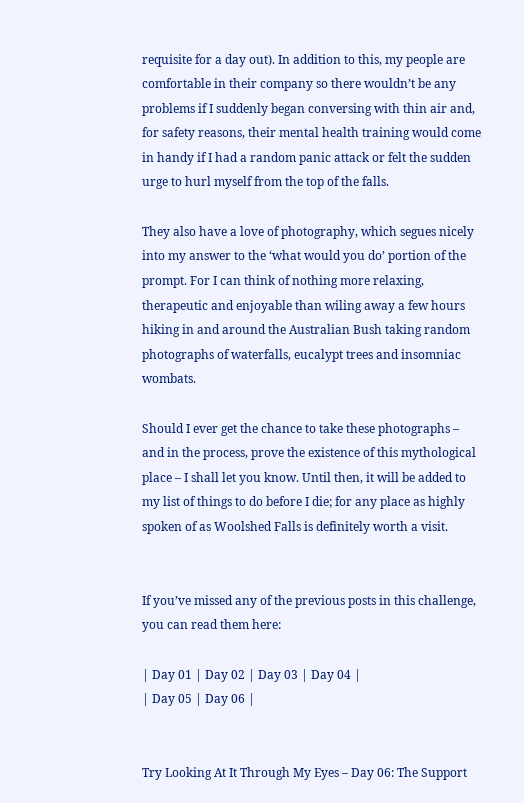requisite for a day out). In addition to this, my people are comfortable in their company so there wouldn’t be any problems if I suddenly began conversing with thin air and, for safety reasons, their mental health training would come in handy if I had a random panic attack or felt the sudden urge to hurl myself from the top of the falls.

They also have a love of photography, which segues nicely into my answer to the ‘what would you do’ portion of the prompt. For I can think of nothing more relaxing, therapeutic and enjoyable than wiling away a few hours hiking in and around the Australian Bush taking random photographs of waterfalls, eucalypt trees and insomniac wombats.

Should I ever get the chance to take these photographs – and in the process, prove the existence of this mythological place – I shall let you know. Until then, it will be added to my list of things to do before I die; for any place as highly spoken of as Woolshed Falls is definitely worth a visit.


If you’ve missed any of the previous posts in this challenge, you can read them here:

| Day 01 | Day 02 | Day 03 | Day 04 |
| Day 05 | Day 06 |


Try Looking At It Through My Eyes – Day 06: The Support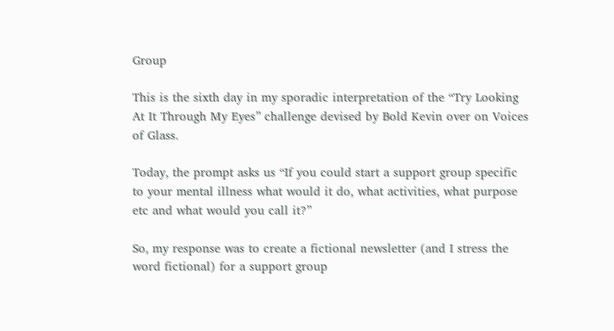Group

This is the sixth day in my sporadic interpretation of the “Try Looking At It Through My Eyes” challenge devised by Bold Kevin over on Voices of Glass.

Today, the prompt asks us “If you could start a support group specific to your mental illness what would it do, what activities, what purpose etc and what would you call it?”

So, my response was to create a fictional newsletter (and I stress the word fictional) for a support group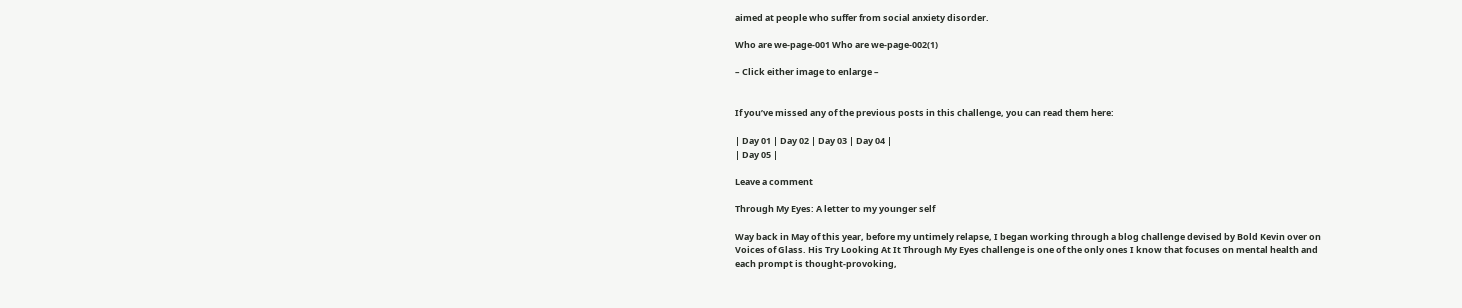aimed at people who suffer from social anxiety disorder.

Who are we-page-001 Who are we-page-002(1)

– Click either image to enlarge –


If you’ve missed any of the previous posts in this challenge, you can read them here:

| Day 01 | Day 02 | Day 03 | Day 04 |
| Day 05 |

Leave a comment

Through My Eyes: A letter to my younger self

Way back in May of this year, before my untimely relapse, I began working through a blog challenge devised by Bold Kevin over on Voices of Glass. His Try Looking At It Through My Eyes challenge is one of the only ones I know that focuses on mental health and each prompt is thought-provoking,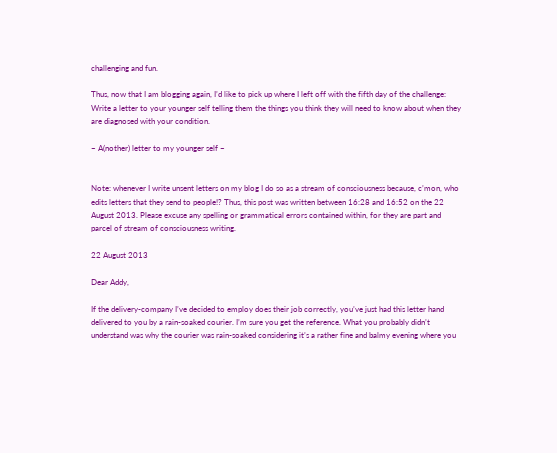challenging and fun.

Thus, now that I am blogging again, I’d like to pick up where I left off with the fifth day of the challenge: Write a letter to your younger self telling them the things you think they will need to know about when they are diagnosed with your condition.

~ A(nother) letter to my younger self ~


Note: whenever I write unsent letters on my blog I do so as a stream of consciousness because, c’mon, who edits letters that they send to people!? Thus, this post was written between 16:28 and 16:52 on the 22 August 2013. Please excuse any spelling or grammatical errors contained within, for they are part and parcel of stream of consciousness writing.

22 August 2013

Dear Addy,

If the delivery-company I’ve decided to employ does their job correctly, you’ve just had this letter hand delivered to you by a rain-soaked courier. I’m sure you get the reference. What you probably didn’t understand was why the courier was rain-soaked considering it’s a rather fine and balmy evening where you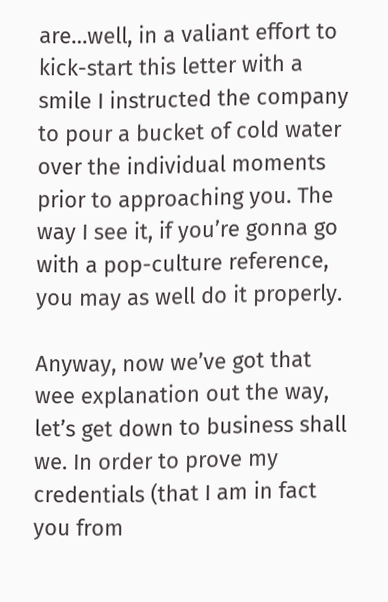are…well, in a valiant effort to kick-start this letter with a smile I instructed the company to pour a bucket of cold water over the individual moments prior to approaching you. The way I see it, if you’re gonna go with a pop-culture reference, you may as well do it properly.

Anyway, now we’ve got that wee explanation out the way, let’s get down to business shall we. In order to prove my credentials (that I am in fact you from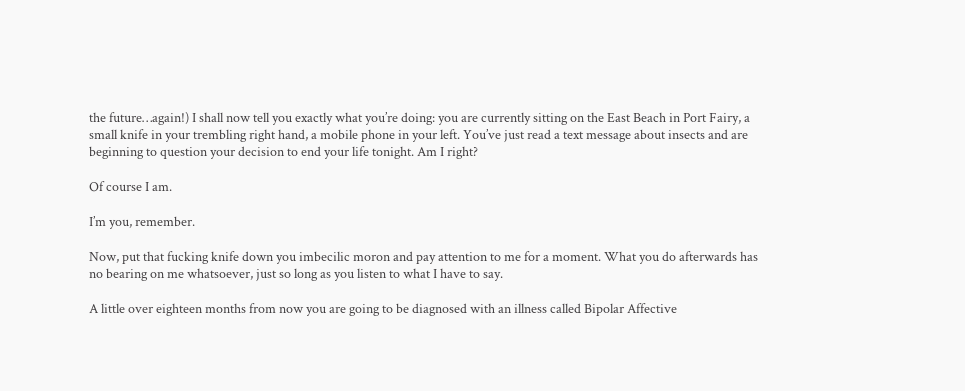the future…again!) I shall now tell you exactly what you’re doing: you are currently sitting on the East Beach in Port Fairy, a small knife in your trembling right hand, a mobile phone in your left. You’ve just read a text message about insects and are beginning to question your decision to end your life tonight. Am I right?

Of course I am.

I’m you, remember.

Now, put that fucking knife down you imbecilic moron and pay attention to me for a moment. What you do afterwards has no bearing on me whatsoever, just so long as you listen to what I have to say.

A little over eighteen months from now you are going to be diagnosed with an illness called Bipolar Affective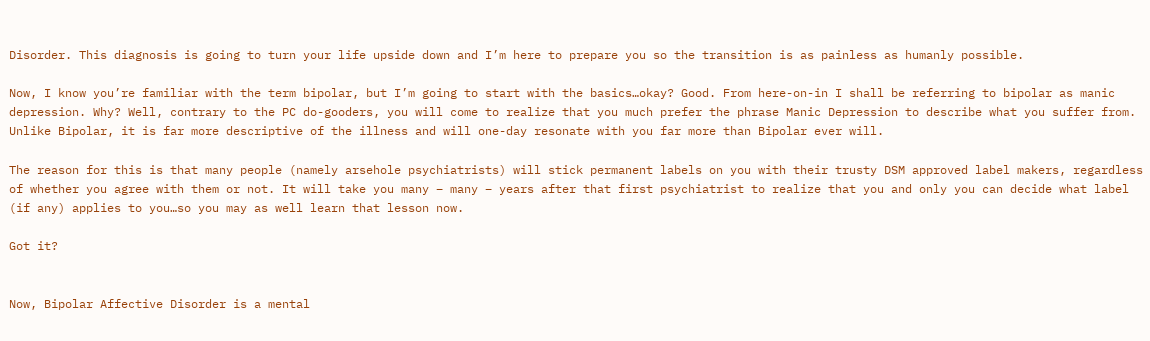Disorder. This diagnosis is going to turn your life upside down and I’m here to prepare you so the transition is as painless as humanly possible.

Now, I know you’re familiar with the term bipolar, but I’m going to start with the basics…okay? Good. From here-on-in I shall be referring to bipolar as manic depression. Why? Well, contrary to the PC do-gooders, you will come to realize that you much prefer the phrase Manic Depression to describe what you suffer from. Unlike Bipolar, it is far more descriptive of the illness and will one-day resonate with you far more than Bipolar ever will.

The reason for this is that many people (namely arsehole psychiatrists) will stick permanent labels on you with their trusty DSM approved label makers, regardless of whether you agree with them or not. It will take you many – many – years after that first psychiatrist to realize that you and only you can decide what label (if any) applies to you…so you may as well learn that lesson now.

Got it?


Now, Bipolar Affective Disorder is a mental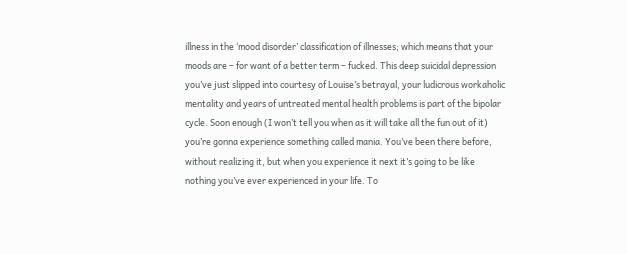illness in the ‘mood disorder’ classification of illnesses; which means that your moods are – for want of a better term – fucked. This deep suicidal depression you’ve just slipped into courtesy of Louise’s betrayal, your ludicrous workaholic mentality and years of untreated mental health problems is part of the bipolar cycle. Soon enough (I won’t tell you when as it will take all the fun out of it) you’re gonna experience something called mania. You’ve been there before, without realizing it, but when you experience it next it’s going to be like nothing you’ve ever experienced in your life. To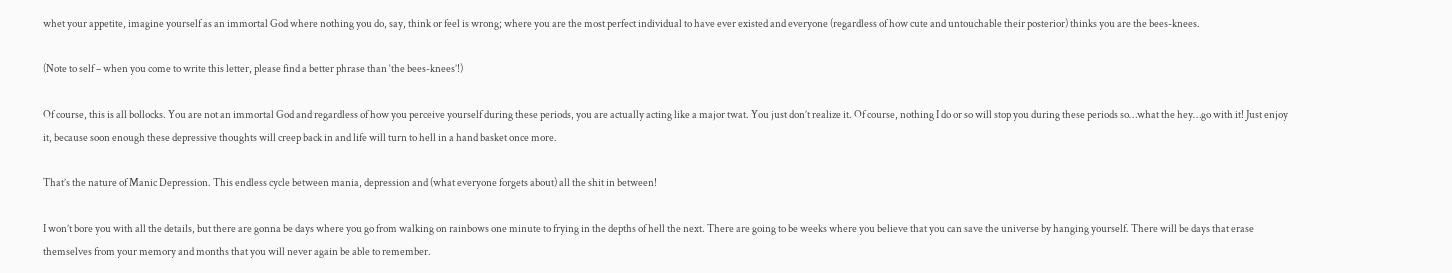whet your appetite, imagine yourself as an immortal God where nothing you do, say, think or feel is wrong; where you are the most perfect individual to have ever existed and everyone (regardless of how cute and untouchable their posterior) thinks you are the bees-knees.

(Note to self – when you come to write this letter, please find a better phrase than ‘the bees-knees’!)

Of course, this is all bollocks. You are not an immortal God and regardless of how you perceive yourself during these periods, you are actually acting like a major twat. You just don’t realize it. Of course, nothing I do or so will stop you during these periods so…what the hey…go with it! Just enjoy it, because soon enough these depressive thoughts will creep back in and life will turn to hell in a hand basket once more.

That’s the nature of Manic Depression. This endless cycle between mania, depression and (what everyone forgets about) all the shit in between!

I won’t bore you with all the details, but there are gonna be days where you go from walking on rainbows one minute to frying in the depths of hell the next. There are going to be weeks where you believe that you can save the universe by hanging yourself. There will be days that erase themselves from your memory and months that you will never again be able to remember.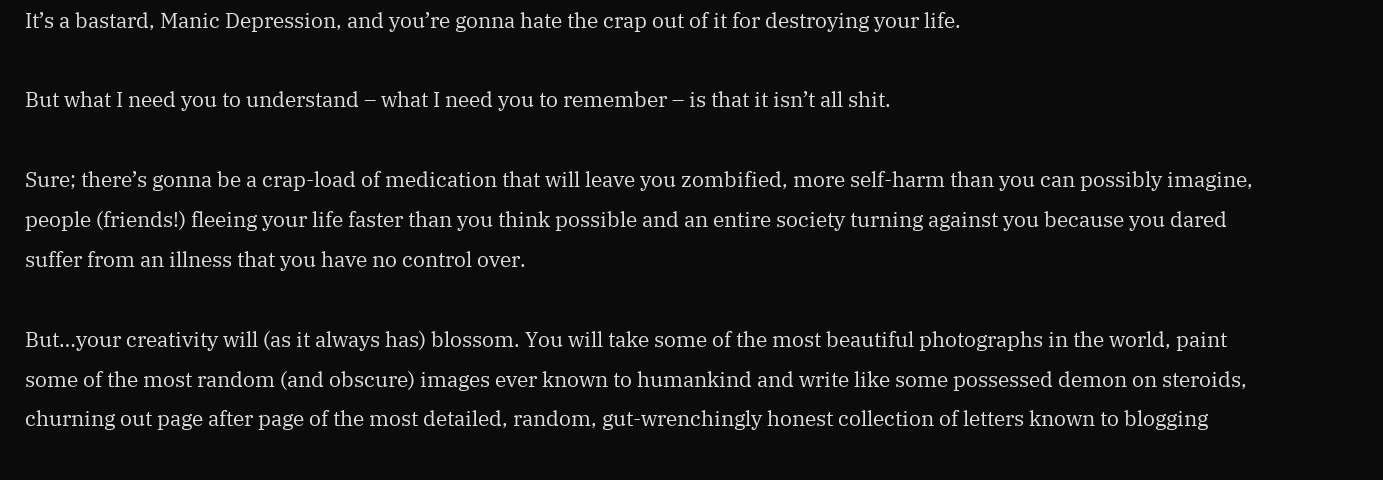It’s a bastard, Manic Depression, and you’re gonna hate the crap out of it for destroying your life.

But what I need you to understand – what I need you to remember – is that it isn’t all shit.

Sure; there’s gonna be a crap-load of medication that will leave you zombified, more self-harm than you can possibly imagine, people (friends!) fleeing your life faster than you think possible and an entire society turning against you because you dared suffer from an illness that you have no control over.

But…your creativity will (as it always has) blossom. You will take some of the most beautiful photographs in the world, paint some of the most random (and obscure) images ever known to humankind and write like some possessed demon on steroids, churning out page after page of the most detailed, random, gut-wrenchingly honest collection of letters known to blogging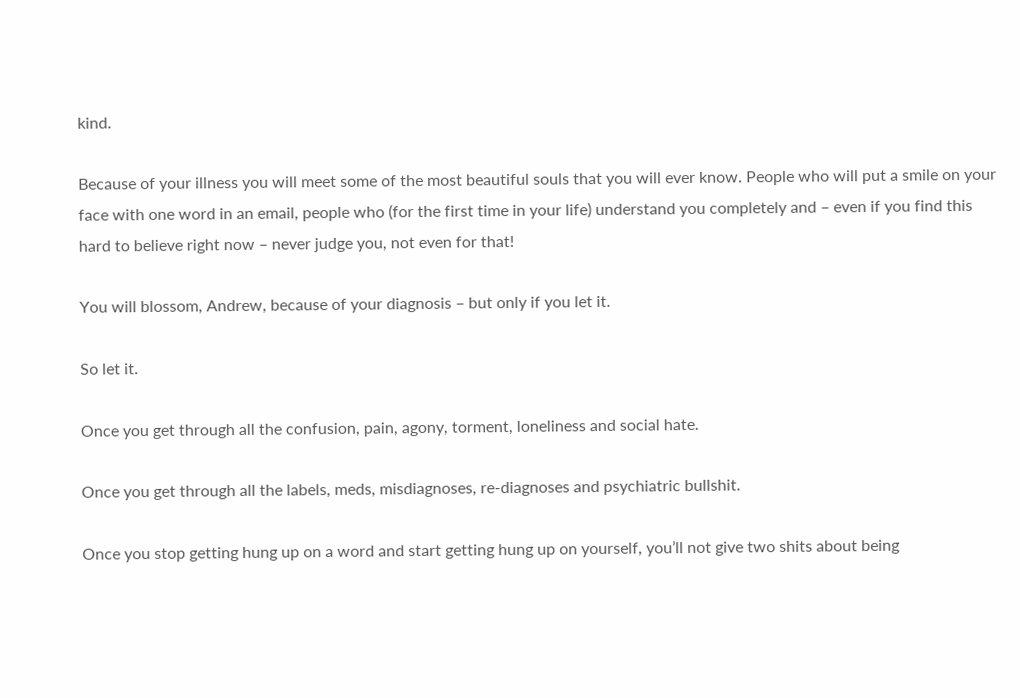kind.

Because of your illness you will meet some of the most beautiful souls that you will ever know. People who will put a smile on your face with one word in an email, people who (for the first time in your life) understand you completely and – even if you find this hard to believe right now – never judge you, not even for that!

You will blossom, Andrew, because of your diagnosis – but only if you let it.

So let it.

Once you get through all the confusion, pain, agony, torment, loneliness and social hate.

Once you get through all the labels, meds, misdiagnoses, re-diagnoses and psychiatric bullshit.

Once you stop getting hung up on a word and start getting hung up on yourself, you’ll not give two shits about being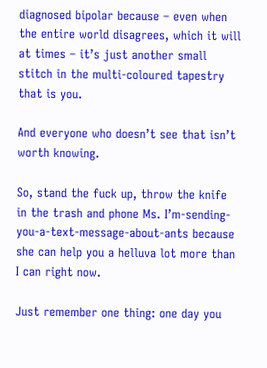diagnosed bipolar because – even when the entire world disagrees, which it will at times – it’s just another small stitch in the multi-coloured tapestry that is you.

And everyone who doesn’t see that isn’t worth knowing.

So, stand the fuck up, throw the knife in the trash and phone Ms. I’m-sending-you-a-text-message-about-ants because she can help you a helluva lot more than I can right now.

Just remember one thing: one day you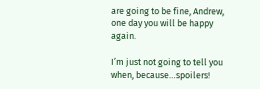are going to be fine, Andrew, one day you will be happy again.

I’m just not going to tell you when, because…spoilers!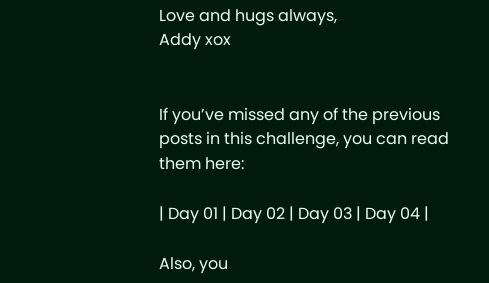Love and hugs always,
Addy xox


If you’ve missed any of the previous posts in this challenge, you can read them here:

| Day 01 | Day 02 | Day 03 | Day 04 |

Also, you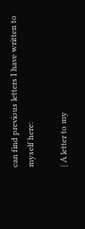can find previous letters I have written to myself here:

| A letter to my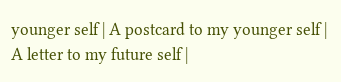younger self | A postcard to my younger self | A letter to my future self |